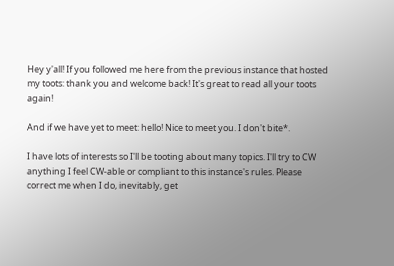Hey y'all! If you followed me here from the previous instance that hosted my toots: thank you and welcome back! It's great to read all your toots again!

And if we have yet to meet: hello! Nice to meet you. I don't bite*.

I have lots of interests so I'll be tooting about many topics. I'll try to CW anything I feel CW-able or compliant to this instance's rules. Please correct me when I do, inevitably, get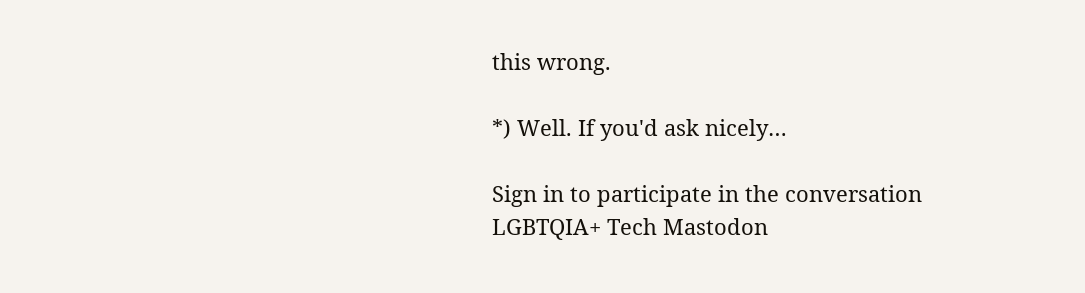this wrong.

*) Well. If you'd ask nicely…

Sign in to participate in the conversation
LGBTQIA+ Tech Mastodon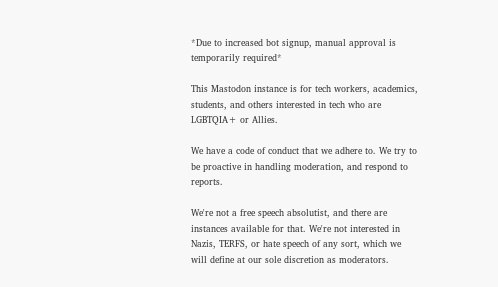*Due to increased bot signup, manual approval is temporarily required*

This Mastodon instance is for tech workers, academics, students, and others interested in tech who are LGBTQIA+ or Allies.

We have a code of conduct that we adhere to. We try to be proactive in handling moderation, and respond to reports.

We're not a free speech absolutist, and there are instances available for that. We're not interested in Nazis, TERFS, or hate speech of any sort, which we will define at our sole discretion as moderators.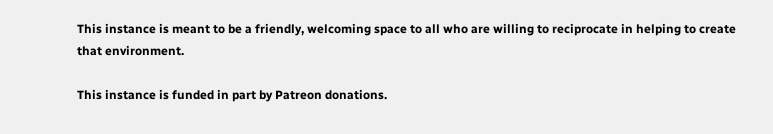This instance is meant to be a friendly, welcoming space to all who are willing to reciprocate in helping to create that environment.

This instance is funded in part by Patreon donations.